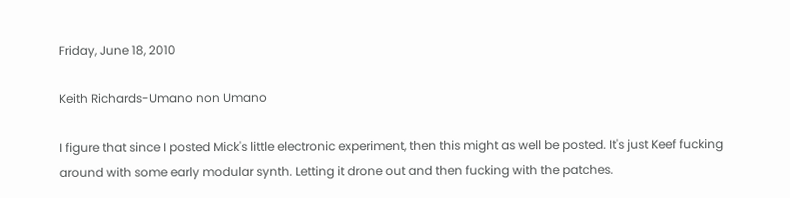Friday, June 18, 2010

Keith Richards-Umano non Umano

I figure that since I posted Mick's little electronic experiment, then this might as well be posted. It's just Keef fucking around with some early modular synth. Letting it drone out and then fucking with the patches.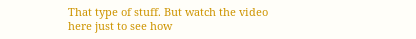That type of stuff. But watch the video here just to see how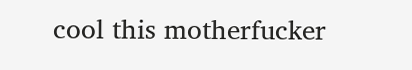cool this motherfucker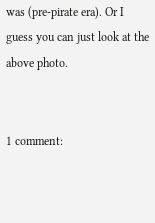was (pre-pirate era). Or I guess you can just look at the above photo.


1 comment: